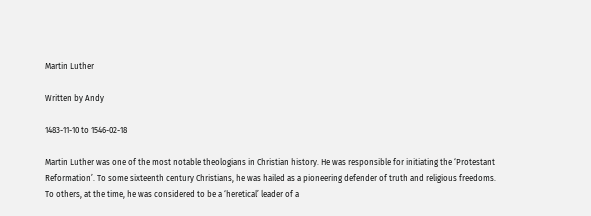Martin Luther

Written by Andy

1483-11-10 to 1546-02-18

Martin Luther was one of the most notable theologians in Christian history. He was responsible for initiating the ‘Protestant Reformation’. To some sixteenth century Christians, he was hailed as a pioneering defender of truth and religious freedoms. To others, at the time, he was considered to be a ‘heretical’ leader of a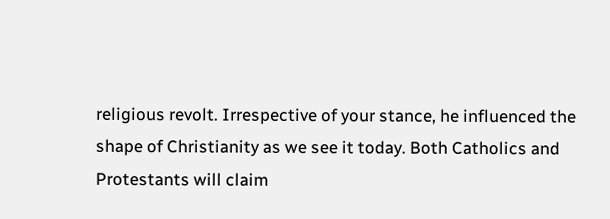religious revolt. Irrespective of your stance, he influenced the shape of Christianity as we see it today. Both Catholics and Protestants will claim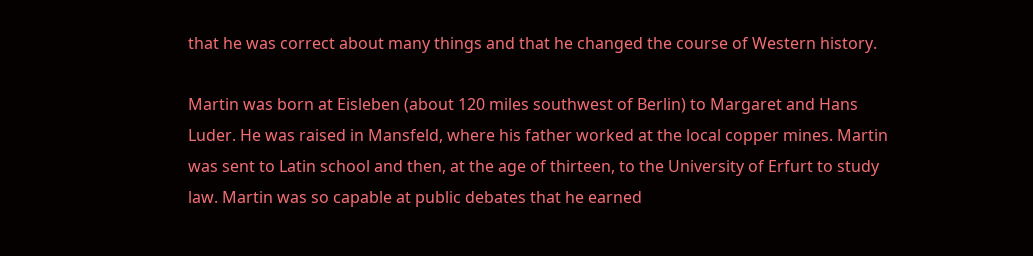that he was correct about many things and that he changed the course of Western history.

Martin was born at Eisleben (about 120 miles southwest of Berlin) to Margaret and Hans Luder. He was raised in Mansfeld, where his father worked at the local copper mines. Martin was sent to Latin school and then, at the age of thirteen, to the University of Erfurt to study law. Martin was so capable at public debates that he earned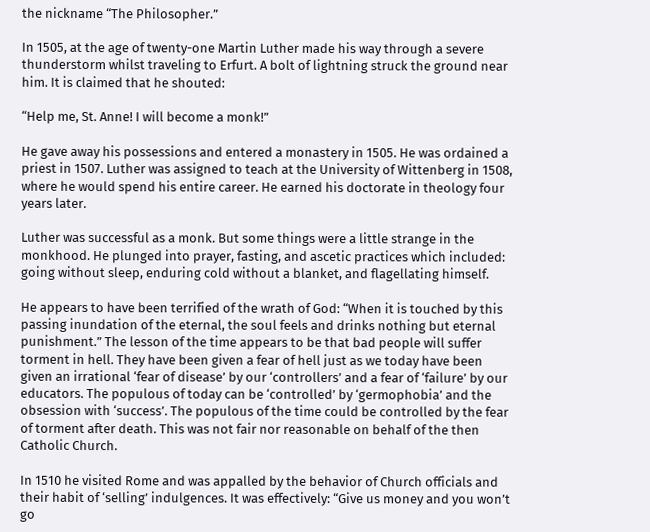the nickname “The Philosopher.”

In 1505, at the age of twenty-one Martin Luther made his way through a severe thunderstorm whilst traveling to Erfurt. A bolt of lightning struck the ground near him. It is claimed that he shouted:

“Help me, St. Anne! I will become a monk!”

He gave away his possessions and entered a monastery in 1505. He was ordained a priest in 1507. Luther was assigned to teach at the University of Wittenberg in 1508, where he would spend his entire career. He earned his doctorate in theology four years later.

Luther was successful as a monk. But some things were a little strange in the monkhood. He plunged into prayer, fasting, and ascetic practices which included: going without sleep, enduring cold without a blanket, and flagellating himself.

He appears to have been terrified of the wrath of God: “When it is touched by this passing inundation of the eternal, the soul feels and drinks nothing but eternal punishment.” The lesson of the time appears to be that bad people will suffer torment in hell. They have been given a fear of hell just as we today have been given an irrational ‘fear of disease’ by our ‘controllers’ and a fear of ‘failure’ by our educators. The populous of today can be ‘controlled’ by ‘germophobia’ and the obsession with ‘success’. The populous of the time could be controlled by the fear of torment after death. This was not fair nor reasonable on behalf of the then Catholic Church.

In 1510 he visited Rome and was appalled by the behavior of Church officials and their habit of ‘selling’ indulgences. It was effectively: “Give us money and you won’t go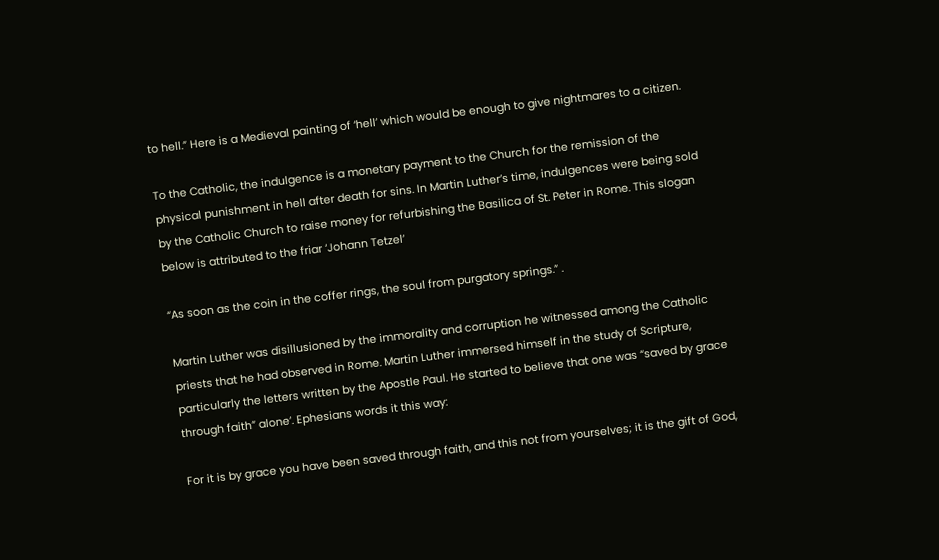to hell.” Here is a Medieval painting of ‘hell’ which would be enough to give nightmares to a citizen.

To the Catholic, the indulgence is a monetary payment to the Church for the remission of the physical punishment in hell after death for sins. In Martin Luther’s time, indulgences were being sold by the Catholic Church to raise money for refurbishing the Basilica of St. Peter in Rome. This slogan below is attributed to the friar ‘Johann Tetzel’

“As soon as the coin in the coffer rings, the soul from purgatory springs.” .

Martin Luther was disillusioned by the immorality and corruption he witnessed among the Catholic priests that he had observed in Rome. Martin Luther immersed himself in the study of Scripture, particularly the letters written by the Apostle Paul. He started to believe that one was “saved by grace through faith” alone’. Ephesians words it this way:

For it is by grace you have been saved through faith, and this not from yourselves; it is the gift of God,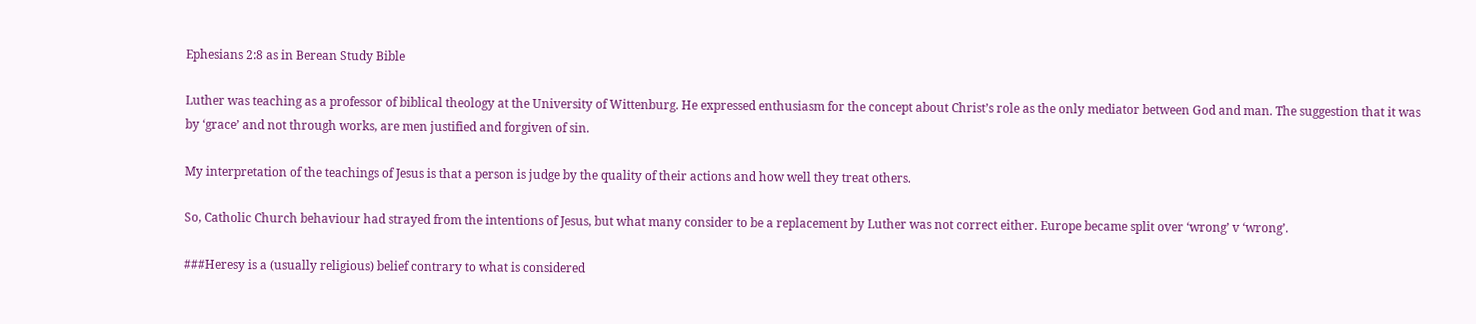Ephesians 2:8 as in Berean Study Bible

Luther was teaching as a professor of biblical theology at the University of Wittenburg. He expressed enthusiasm for the concept about Christ’s role as the only mediator between God and man. The suggestion that it was by ‘grace’ and not through works, are men justified and forgiven of sin.

My interpretation of the teachings of Jesus is that a person is judge by the quality of their actions and how well they treat others.

So, Catholic Church behaviour had strayed from the intentions of Jesus, but what many consider to be a replacement by Luther was not correct either. Europe became split over ‘wrong’ v ‘wrong’.

###Heresy is a (usually religious) belief contrary to what is considered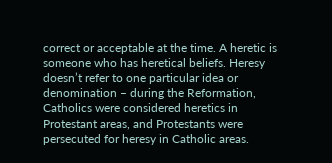correct or acceptable at the time. A heretic is someone who has heretical beliefs. Heresy doesn’t refer to one particular idea or denomination – during the Reformation, Catholics were considered heretics in Protestant areas, and Protestants were persecuted for heresy in Catholic areas.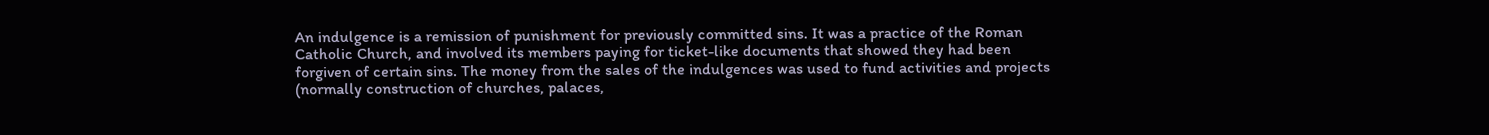An indulgence is a remission of punishment for previously committed sins. It was a practice of the Roman Catholic Church, and involved its members paying for ticket-like documents that showed they had been forgiven of certain sins. The money from the sales of the indulgences was used to fund activities and projects (normally construction of churches, palaces,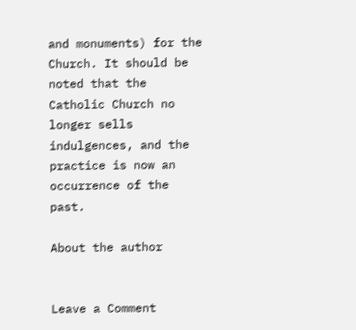and monuments) for the Church. It should be noted that the Catholic Church no longer sells indulgences, and the practice is now an occurrence of the past.

About the author


Leave a Comment